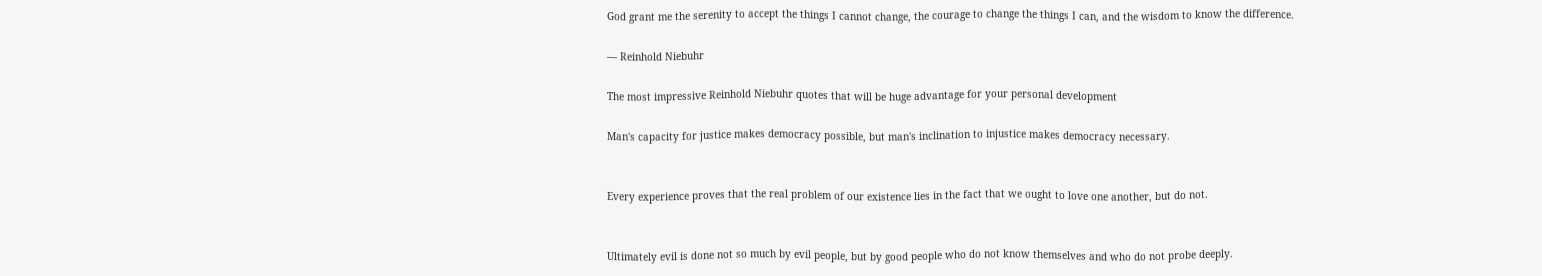God grant me the serenity to accept the things I cannot change, the courage to change the things I can, and the wisdom to know the difference.

— Reinhold Niebuhr

The most impressive Reinhold Niebuhr quotes that will be huge advantage for your personal development

Man's capacity for justice makes democracy possible, but man's inclination to injustice makes democracy necessary.


Every experience proves that the real problem of our existence lies in the fact that we ought to love one another, but do not.


Ultimately evil is done not so much by evil people, but by good people who do not know themselves and who do not probe deeply.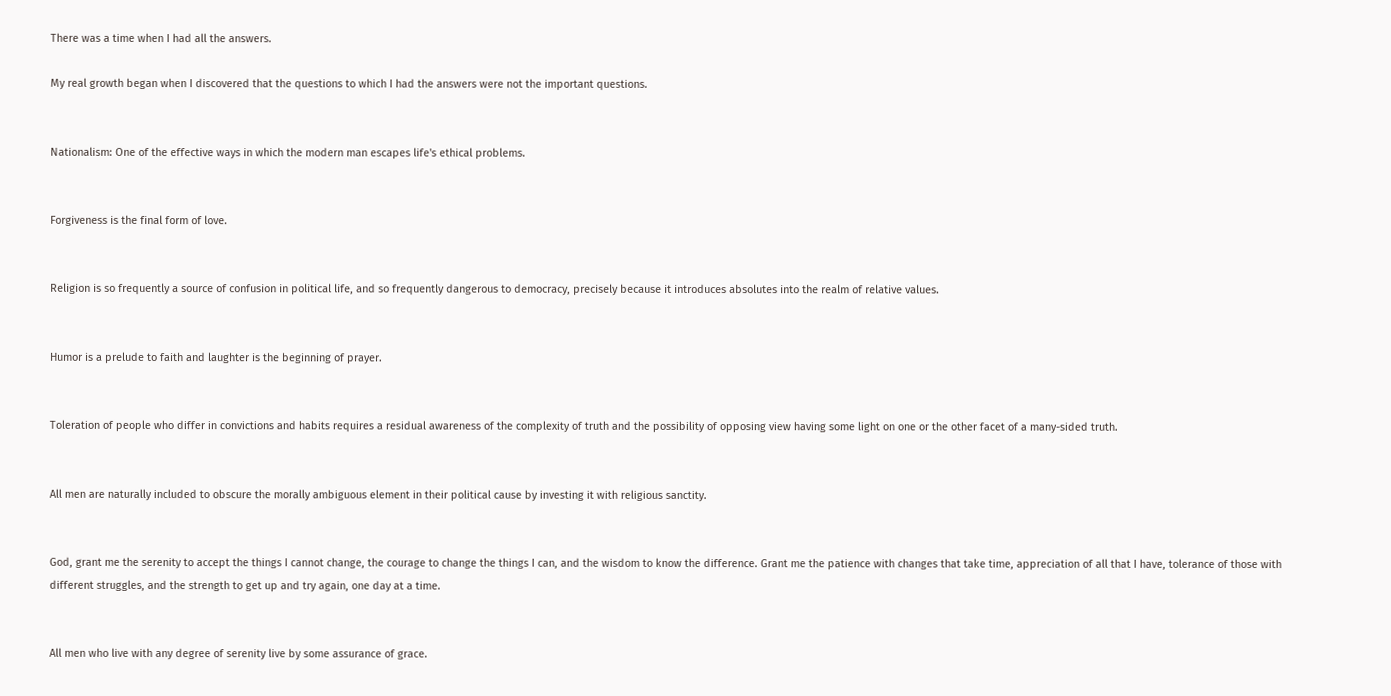There was a time when I had all the answers.

My real growth began when I discovered that the questions to which I had the answers were not the important questions.


Nationalism: One of the effective ways in which the modern man escapes life's ethical problems.


Forgiveness is the final form of love.


Religion is so frequently a source of confusion in political life, and so frequently dangerous to democracy, precisely because it introduces absolutes into the realm of relative values.


Humor is a prelude to faith and laughter is the beginning of prayer.


Toleration of people who differ in convictions and habits requires a residual awareness of the complexity of truth and the possibility of opposing view having some light on one or the other facet of a many-sided truth.


All men are naturally included to obscure the morally ambiguous element in their political cause by investing it with religious sanctity.


God, grant me the serenity to accept the things I cannot change, the courage to change the things I can, and the wisdom to know the difference. Grant me the patience with changes that take time, appreciation of all that I have, tolerance of those with different struggles, and the strength to get up and try again, one day at a time.


All men who live with any degree of serenity live by some assurance of grace.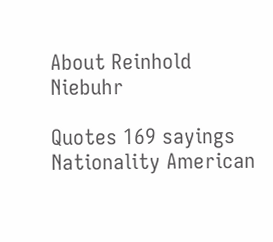About Reinhold Niebuhr

Quotes 169 sayings
Nationality American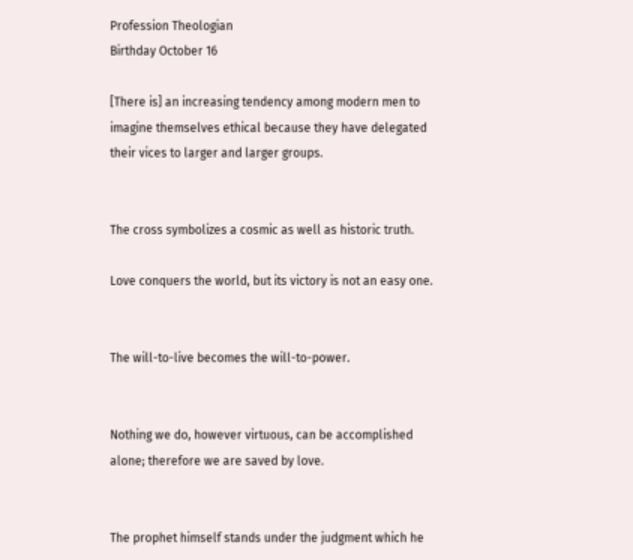Profession Theologian
Birthday October 16

[There is] an increasing tendency among modern men to imagine themselves ethical because they have delegated their vices to larger and larger groups.


The cross symbolizes a cosmic as well as historic truth.

Love conquers the world, but its victory is not an easy one.


The will-to-live becomes the will-to-power.


Nothing we do, however virtuous, can be accomplished alone; therefore we are saved by love.


The prophet himself stands under the judgment which he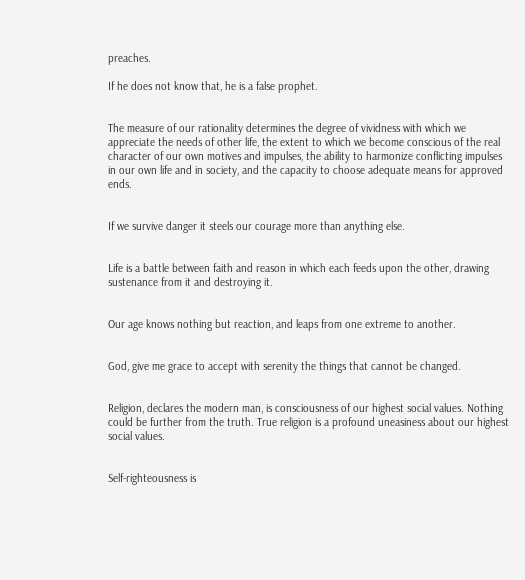preaches.

If he does not know that, he is a false prophet.


The measure of our rationality determines the degree of vividness with which we appreciate the needs of other life, the extent to which we become conscious of the real character of our own motives and impulses, the ability to harmonize conflicting impulses in our own life and in society, and the capacity to choose adequate means for approved ends.


If we survive danger it steels our courage more than anything else.


Life is a battle between faith and reason in which each feeds upon the other, drawing sustenance from it and destroying it.


Our age knows nothing but reaction, and leaps from one extreme to another.


God, give me grace to accept with serenity the things that cannot be changed.


Religion, declares the modern man, is consciousness of our highest social values. Nothing could be further from the truth. True religion is a profound uneasiness about our highest social values.


Self-righteousness is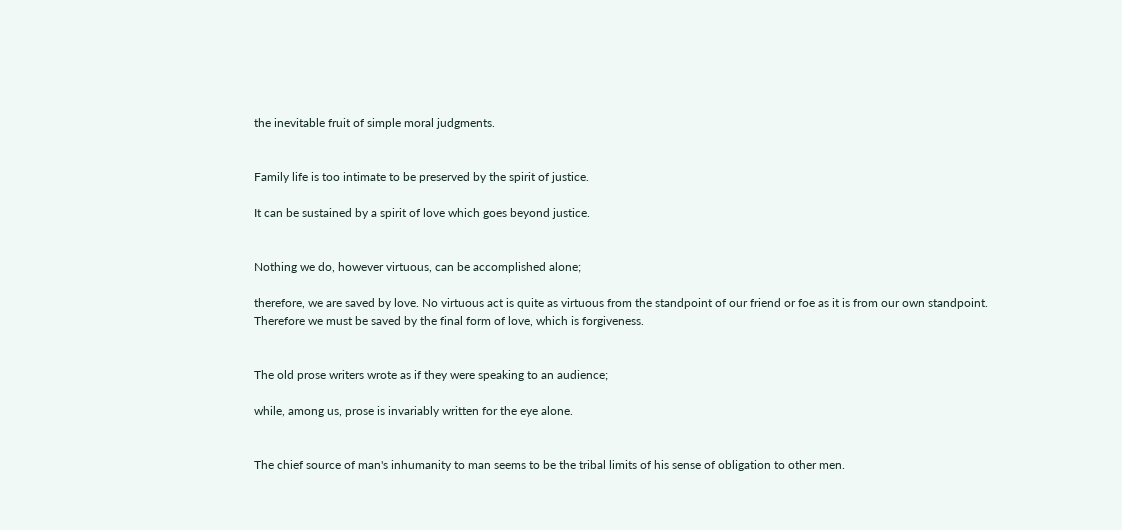the inevitable fruit of simple moral judgments.


Family life is too intimate to be preserved by the spirit of justice.

It can be sustained by a spirit of love which goes beyond justice.


Nothing we do, however virtuous, can be accomplished alone;

therefore, we are saved by love. No virtuous act is quite as virtuous from the standpoint of our friend or foe as it is from our own standpoint. Therefore we must be saved by the final form of love, which is forgiveness.


The old prose writers wrote as if they were speaking to an audience;

while, among us, prose is invariably written for the eye alone.


The chief source of man's inhumanity to man seems to be the tribal limits of his sense of obligation to other men.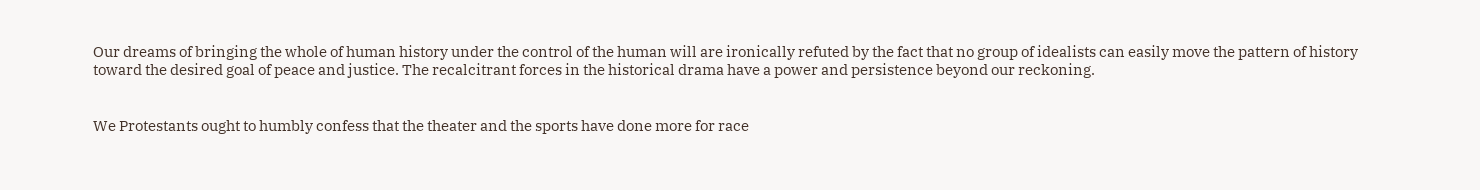Our dreams of bringing the whole of human history under the control of the human will are ironically refuted by the fact that no group of idealists can easily move the pattern of history toward the desired goal of peace and justice. The recalcitrant forces in the historical drama have a power and persistence beyond our reckoning.


We Protestants ought to humbly confess that the theater and the sports have done more for race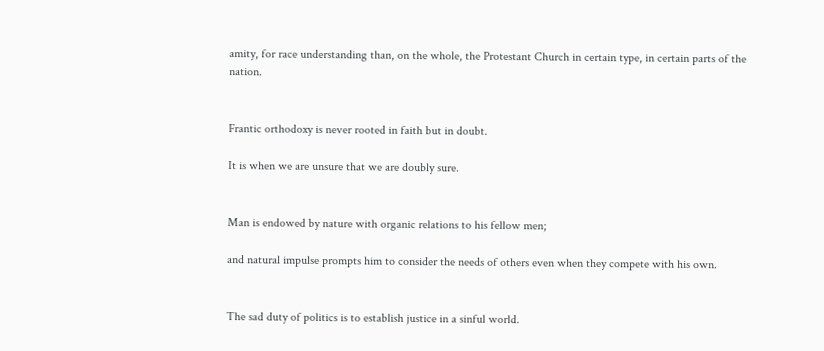amity, for race understanding than, on the whole, the Protestant Church in certain type, in certain parts of the nation.


Frantic orthodoxy is never rooted in faith but in doubt.

It is when we are unsure that we are doubly sure.


Man is endowed by nature with organic relations to his fellow men;

and natural impulse prompts him to consider the needs of others even when they compete with his own.


The sad duty of politics is to establish justice in a sinful world.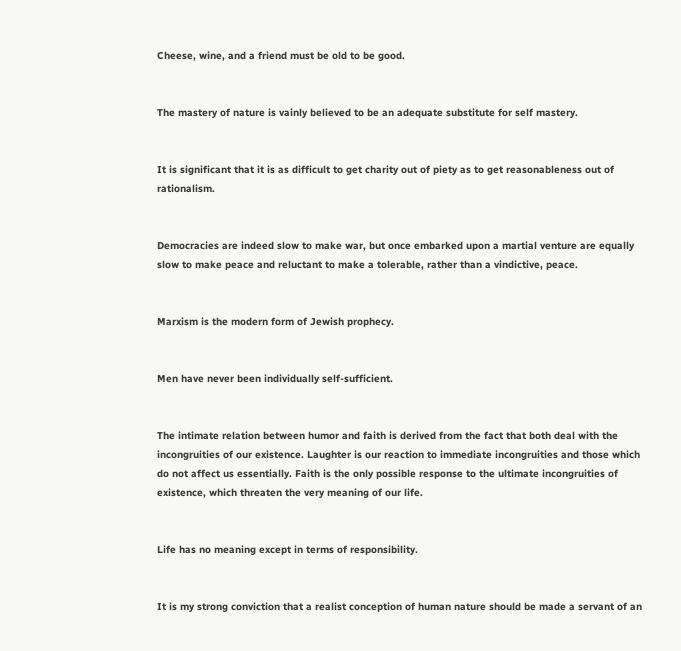Cheese, wine, and a friend must be old to be good.


The mastery of nature is vainly believed to be an adequate substitute for self mastery.


It is significant that it is as difficult to get charity out of piety as to get reasonableness out of rationalism.


Democracies are indeed slow to make war, but once embarked upon a martial venture are equally slow to make peace and reluctant to make a tolerable, rather than a vindictive, peace.


Marxism is the modern form of Jewish prophecy.


Men have never been individually self-sufficient.


The intimate relation between humor and faith is derived from the fact that both deal with the incongruities of our existence. Laughter is our reaction to immediate incongruities and those which do not affect us essentially. Faith is the only possible response to the ultimate incongruities of existence, which threaten the very meaning of our life.


Life has no meaning except in terms of responsibility.


It is my strong conviction that a realist conception of human nature should be made a servant of an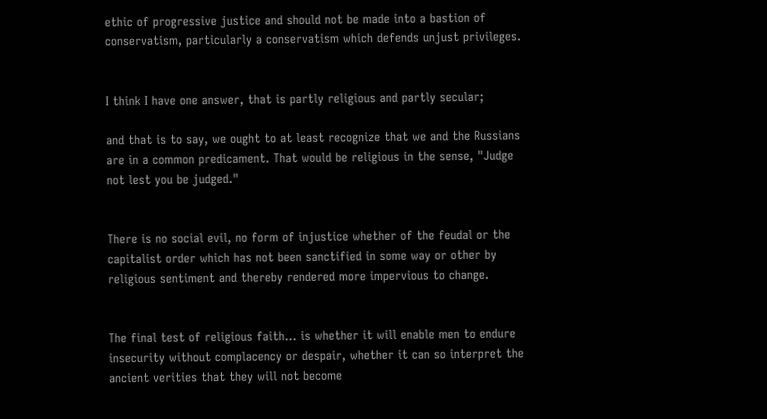ethic of progressive justice and should not be made into a bastion of conservatism, particularly a conservatism which defends unjust privileges.


I think I have one answer, that is partly religious and partly secular;

and that is to say, we ought to at least recognize that we and the Russians are in a common predicament. That would be religious in the sense, "Judge not lest you be judged."


There is no social evil, no form of injustice whether of the feudal or the capitalist order which has not been sanctified in some way or other by religious sentiment and thereby rendered more impervious to change.


The final test of religious faith... is whether it will enable men to endure insecurity without complacency or despair, whether it can so interpret the ancient verities that they will not become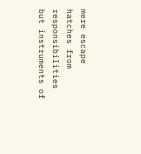mere escape hatches from responsibilities but instruments of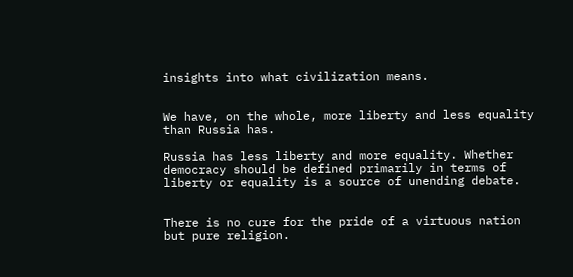insights into what civilization means.


We have, on the whole, more liberty and less equality than Russia has.

Russia has less liberty and more equality. Whether democracy should be defined primarily in terms of liberty or equality is a source of unending debate.


There is no cure for the pride of a virtuous nation but pure religion.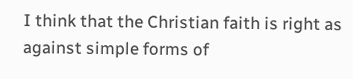I think that the Christian faith is right as against simple forms of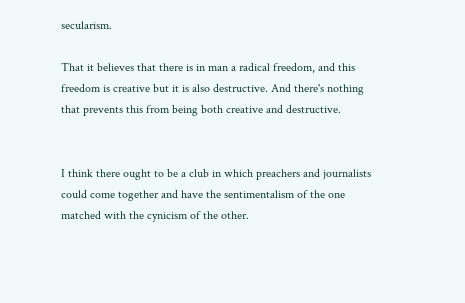secularism.

That it believes that there is in man a radical freedom, and this freedom is creative but it is also destructive. And there's nothing that prevents this from being both creative and destructive.


I think there ought to be a club in which preachers and journalists could come together and have the sentimentalism of the one matched with the cynicism of the other.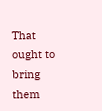That ought to bring them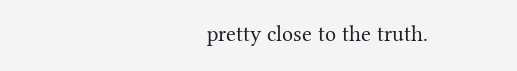pretty close to the truth.